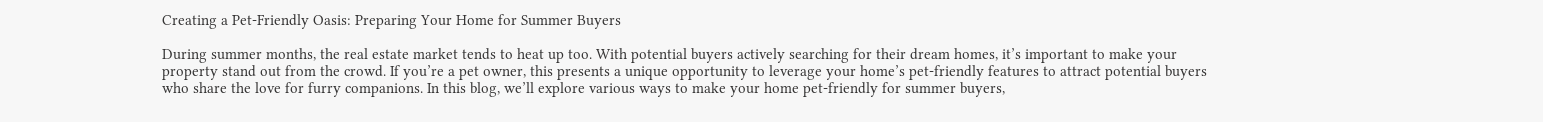Creating a Pet-Friendly Oasis: Preparing Your Home for Summer Buyers

During summer months, the real estate market tends to heat up too. With potential buyers actively searching for their dream homes, it’s important to make your property stand out from the crowd. If you’re a pet owner, this presents a unique opportunity to leverage your home’s pet-friendly features to attract potential buyers who share the love for furry companions. In this blog, we’ll explore various ways to make your home pet-friendly for summer buyers,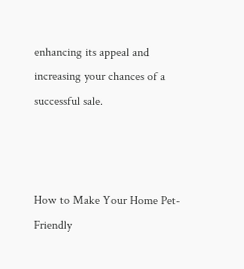enhancing its appeal and increasing your chances of a successful sale.



How to Make Your Home Pet-Friendly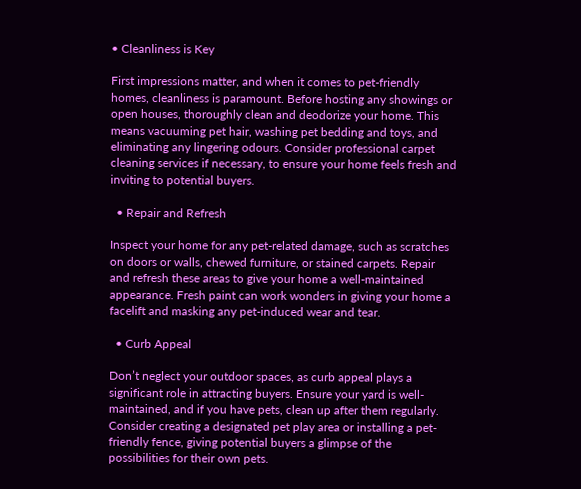• Cleanliness is Key

First impressions matter, and when it comes to pet-friendly homes, cleanliness is paramount. Before hosting any showings or open houses, thoroughly clean and deodorize your home. This means vacuuming pet hair, washing pet bedding and toys, and eliminating any lingering odours. Consider professional carpet cleaning services if necessary, to ensure your home feels fresh and inviting to potential buyers.

  • Repair and Refresh

Inspect your home for any pet-related damage, such as scratches on doors or walls, chewed furniture, or stained carpets. Repair and refresh these areas to give your home a well-maintained appearance. Fresh paint can work wonders in giving your home a facelift and masking any pet-induced wear and tear.

  • Curb Appeal

Don’t neglect your outdoor spaces, as curb appeal plays a significant role in attracting buyers. Ensure your yard is well-maintained, and if you have pets, clean up after them regularly. Consider creating a designated pet play area or installing a pet-friendly fence, giving potential buyers a glimpse of the possibilities for their own pets.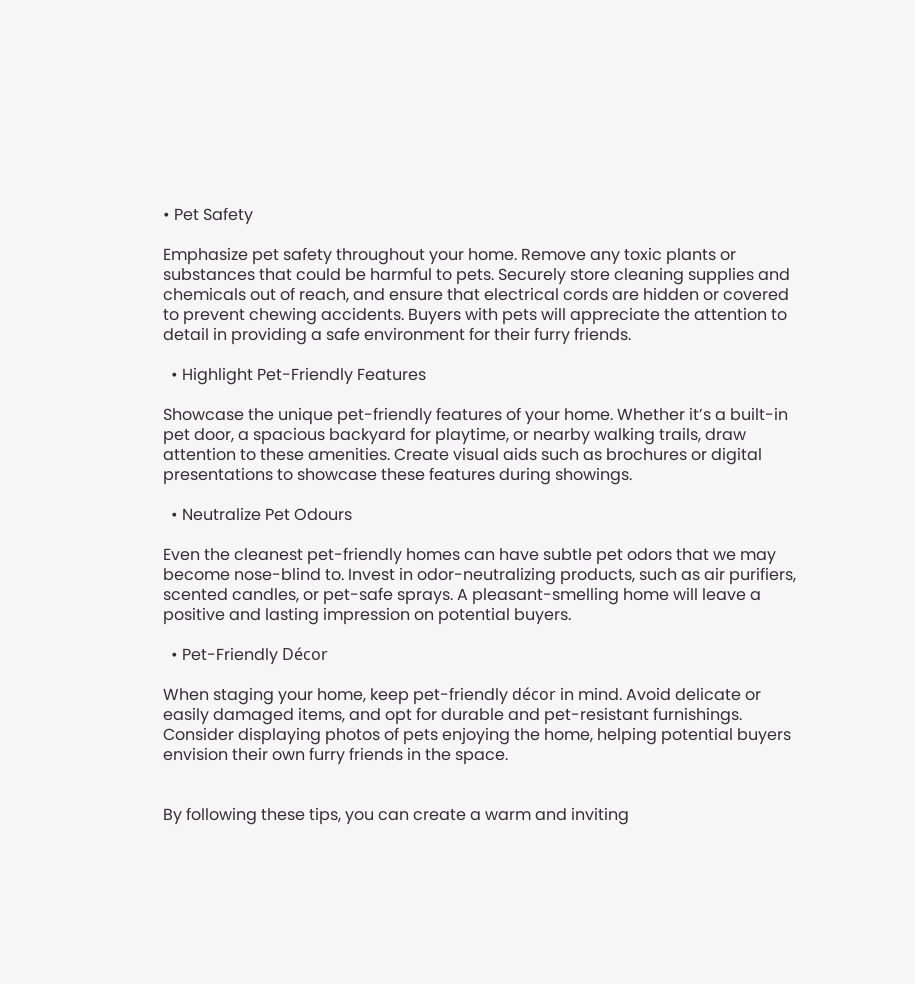• Pet Safety

Emphasize pet safety throughout your home. Remove any toxic plants or substances that could be harmful to pets. Securely store cleaning supplies and chemicals out of reach, and ensure that electrical cords are hidden or covered to prevent chewing accidents. Buyers with pets will appreciate the attention to detail in providing a safe environment for their furry friends.

  • Highlight Pet-Friendly Features

Showcase the unique pet-friendly features of your home. Whether it’s a built-in pet door, a spacious backyard for playtime, or nearby walking trails, draw attention to these amenities. Create visual aids such as brochures or digital presentations to showcase these features during showings.

  • Neutralize Pet Odours

Even the cleanest pet-friendly homes can have subtle pet odors that we may become nose-blind to. Invest in odor-neutralizing products, such as air purifiers, scented candles, or pet-safe sprays. A pleasant-smelling home will leave a positive and lasting impression on potential buyers.

  • Pet-Friendly Décor

When staging your home, keep pet-friendly décor in mind. Avoid delicate or easily damaged items, and opt for durable and pet-resistant furnishings. Consider displaying photos of pets enjoying the home, helping potential buyers envision their own furry friends in the space.


By following these tips, you can create a warm and inviting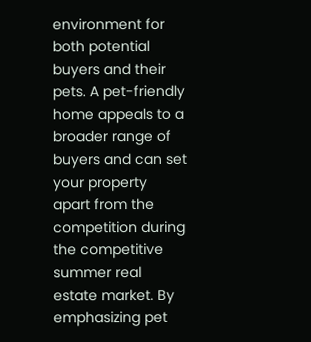environment for both potential buyers and their pets. A pet-friendly home appeals to a broader range of buyers and can set your property apart from the competition during the competitive summer real estate market. By emphasizing pet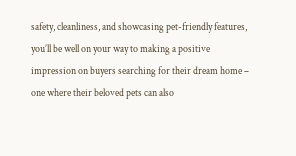safety, cleanliness, and showcasing pet-friendly features, you’ll be well on your way to making a positive impression on buyers searching for their dream home – one where their beloved pets can also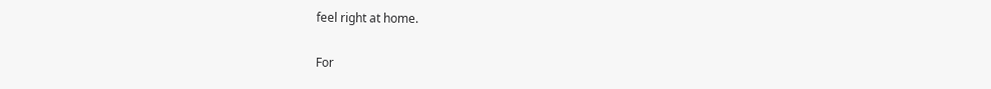feel right at home.


For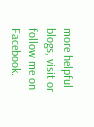more helpful blogs, visit or follow me on Facebook.